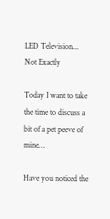LED Television... Not Exactly

Today I want to take the time to discuss a bit of a pet peeve of mine…

Have you noticed the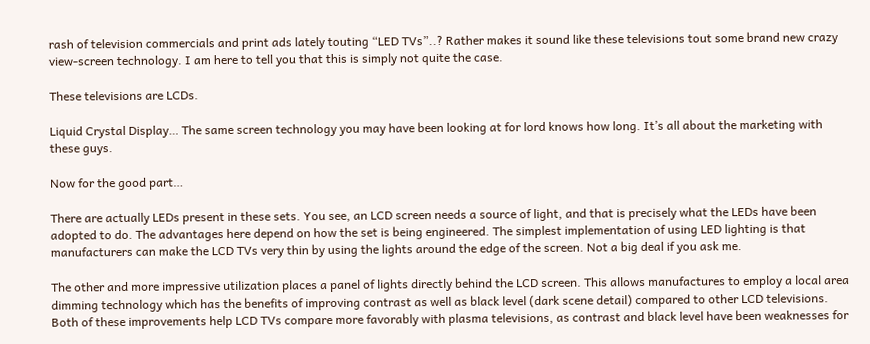rash of television commercials and print ads lately touting “LED TVs”..? Rather makes it sound like these televisions tout some brand new crazy view-screen technology. I am here to tell you that this is simply not quite the case.

These televisions are LCDs.

Liquid Crystal Display… The same screen technology you may have been looking at for lord knows how long. It’s all about the marketing with these guys.

Now for the good part…

There are actually LEDs present in these sets. You see, an LCD screen needs a source of light, and that is precisely what the LEDs have been adopted to do. The advantages here depend on how the set is being engineered. The simplest implementation of using LED lighting is that manufacturers can make the LCD TVs very thin by using the lights around the edge of the screen. Not a big deal if you ask me.

The other and more impressive utilization places a panel of lights directly behind the LCD screen. This allows manufactures to employ a local area dimming technology which has the benefits of improving contrast as well as black level (dark scene detail) compared to other LCD televisions. Both of these improvements help LCD TVs compare more favorably with plasma televisions, as contrast and black level have been weaknesses for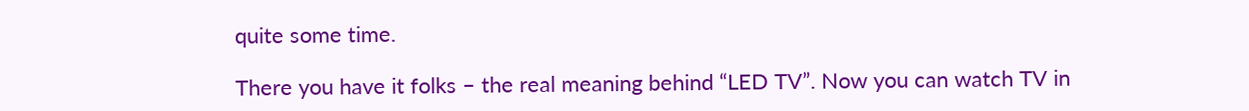quite some time.

There you have it folks – the real meaning behind “LED TV”. Now you can watch TV in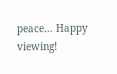peace… Happy viewing!